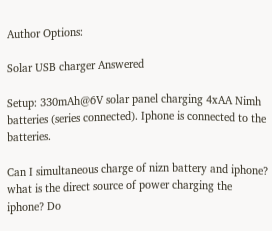Author Options:

Solar USB charger Answered

Setup: 330mAh@6V solar panel charging 4xAA Nimh batteries (series connected). Iphone is connected to the batteries.

Can I simultaneous charge of nizn battery and iphone? what is the direct source of power charging the iphone? Do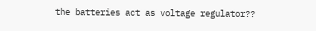the batteries act as voltage regulator??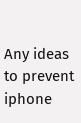Any ideas to prevent iphone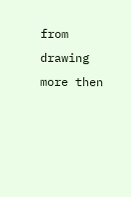from drawing more then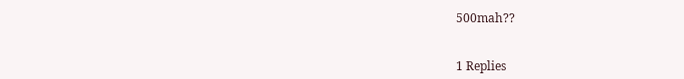500mah??


1 Replies